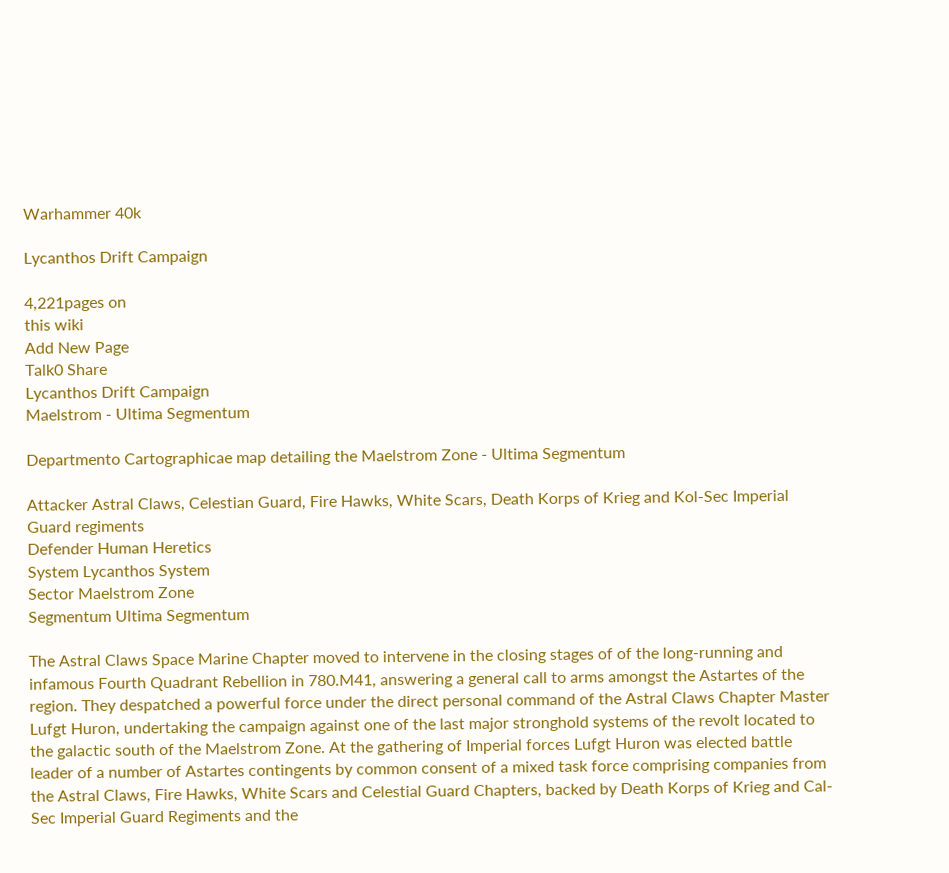Warhammer 40k

Lycanthos Drift Campaign

4,221pages on
this wiki
Add New Page
Talk0 Share
Lycanthos Drift Campaign
Maelstrom - Ultima Segmentum

Departmento Cartographicae map detailing the Maelstrom Zone - Ultima Segmentum

Attacker Astral Claws, Celestian Guard, Fire Hawks, White Scars, Death Korps of Krieg and Kol-Sec Imperial Guard regiments
Defender Human Heretics
System Lycanthos System
Sector Maelstrom Zone
Segmentum Ultima Segmentum

The Astral Claws Space Marine Chapter moved to intervene in the closing stages of of the long-running and infamous Fourth Quadrant Rebellion in 780.M41, answering a general call to arms amongst the Astartes of the region. They despatched a powerful force under the direct personal command of the Astral Claws Chapter Master Lufgt Huron, undertaking the campaign against one of the last major stronghold systems of the revolt located to the galactic south of the Maelstrom Zone. At the gathering of Imperial forces Lufgt Huron was elected battle leader of a number of Astartes contingents by common consent of a mixed task force comprising companies from the Astral Claws, Fire Hawks, White Scars and Celestial Guard Chapters, backed by Death Korps of Krieg and Cal-Sec Imperial Guard Regiments and the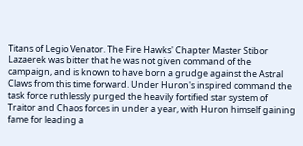Titans of Legio Venator. The Fire Hawks' Chapter Master Stibor Lazaerek was bitter that he was not given command of the campaign, and is known to have born a grudge against the Astral Claws from this time forward. Under Huron's inspired command the task force ruthlessly purged the heavily fortified star system of Traitor and Chaos forces in under a year, with Huron himself gaining fame for leading a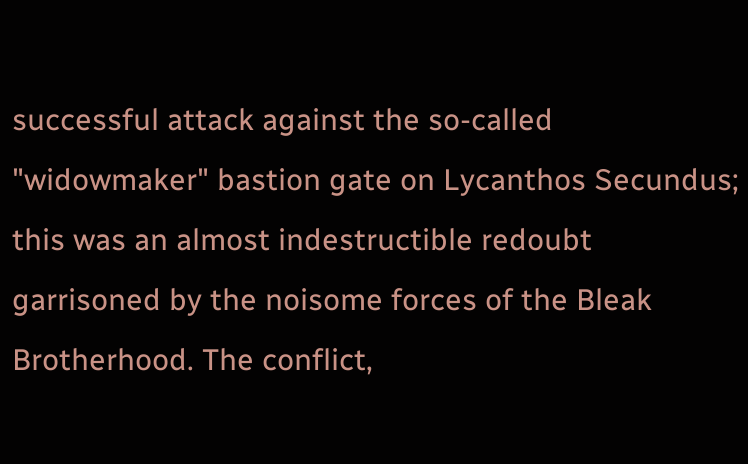successful attack against the so-called "widowmaker" bastion gate on Lycanthos Secundus; this was an almost indestructible redoubt garrisoned by the noisome forces of the Bleak Brotherhood. The conflict,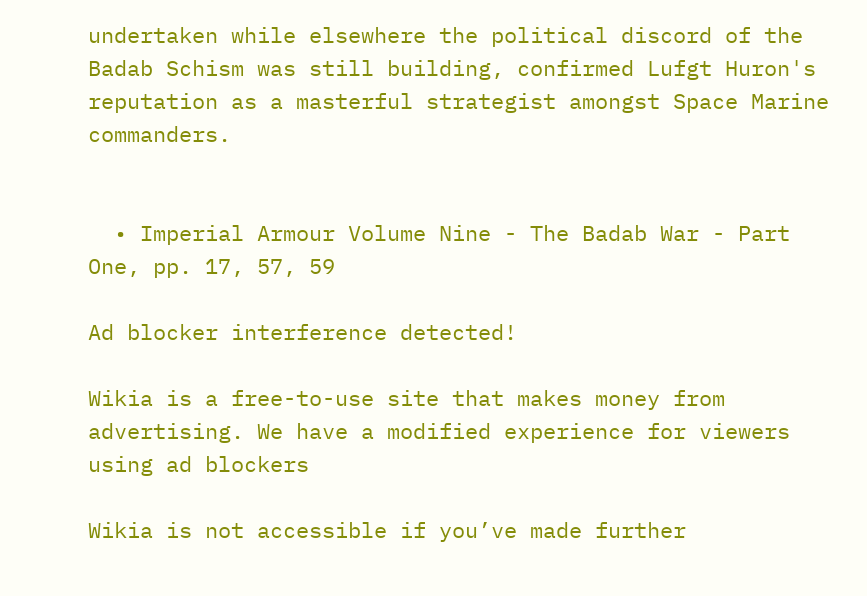undertaken while elsewhere the political discord of the Badab Schism was still building, confirmed Lufgt Huron's reputation as a masterful strategist amongst Space Marine commanders.


  • Imperial Armour Volume Nine - The Badab War - Part One, pp. 17, 57, 59

Ad blocker interference detected!

Wikia is a free-to-use site that makes money from advertising. We have a modified experience for viewers using ad blockers

Wikia is not accessible if you’ve made further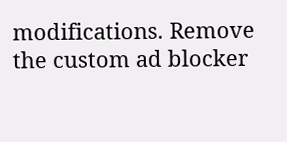modifications. Remove the custom ad blocker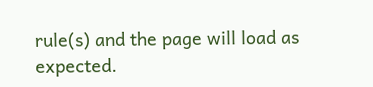rule(s) and the page will load as expected.